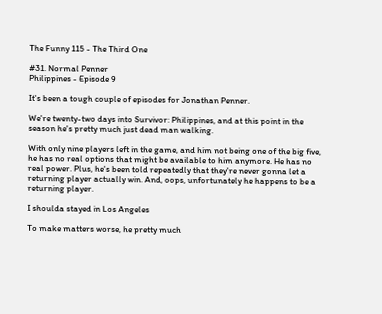The Funny 115 - The Third One

#31. Normal Penner
Philippines - Episode 9

It's been a tough couple of episodes for Jonathan Penner.

We're twenty-two days into Survivor: Philippines, and at this point in the season he's pretty much just dead man walking.

With only nine players left in the game, and him not being one of the big five, he has no real options that might be available to him anymore. He has no real power. Plus, he's been told repeatedly that they're never gonna let a returning player actually win. And, oops, unfortunately he happens to be a returning player.

I shoulda stayed in Los Angeles

To make matters worse, he pretty much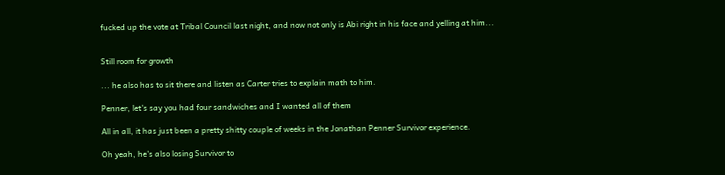fucked up the vote at Tribal Council last night, and now not only is Abi right in his face and yelling at him...


Still room for growth

... he also has to sit there and listen as Carter tries to explain math to him.

Penner, let's say you had four sandwiches and I wanted all of them

All in all, it has just been a pretty shitty couple of weeks in the Jonathan Penner Survivor experience.

Oh yeah, he's also losing Survivor to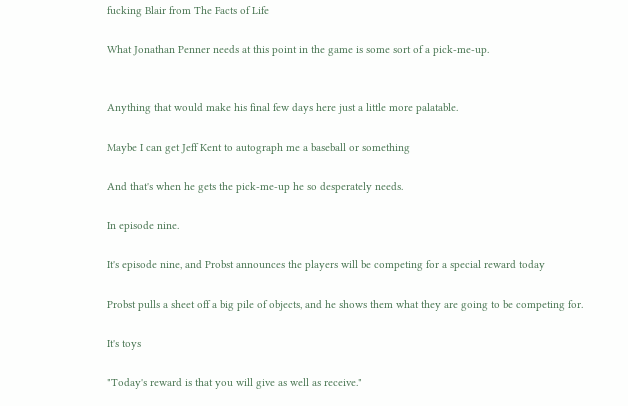fucking Blair from The Facts of Life

What Jonathan Penner needs at this point in the game is some sort of a pick-me-up.


Anything that would make his final few days here just a little more palatable.

Maybe I can get Jeff Kent to autograph me a baseball or something

And that's when he gets the pick-me-up he so desperately needs.

In episode nine.

It's episode nine, and Probst announces the players will be competing for a special reward today

Probst pulls a sheet off a big pile of objects, and he shows them what they are going to be competing for.

It's toys

"Today's reward is that you will give as well as receive."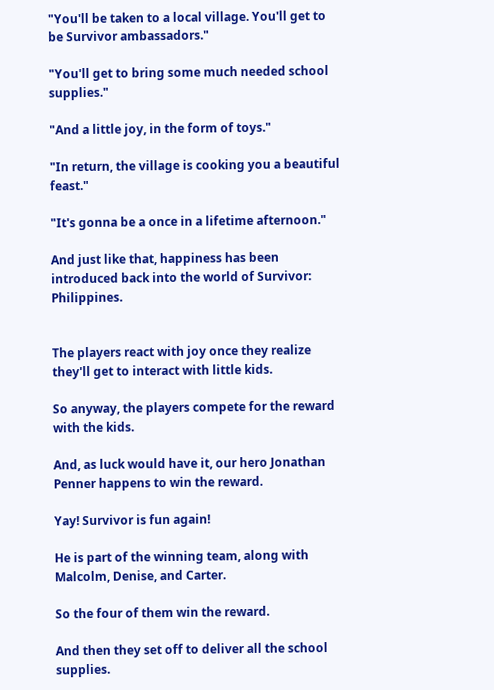"You'll be taken to a local village. You'll get to be Survivor ambassadors."

"You'll get to bring some much needed school supplies."

"And a little joy, in the form of toys."

"In return, the village is cooking you a beautiful feast."

"It's gonna be a once in a lifetime afternoon."

And just like that, happiness has been introduced back into the world of Survivor: Philippines.


The players react with joy once they realize they'll get to interact with little kids.

So anyway, the players compete for the reward with the kids.

And, as luck would have it, our hero Jonathan Penner happens to win the reward.

Yay! Survivor is fun again!

He is part of the winning team, along with Malcolm, Denise, and Carter.

So the four of them win the reward.

And then they set off to deliver all the school supplies.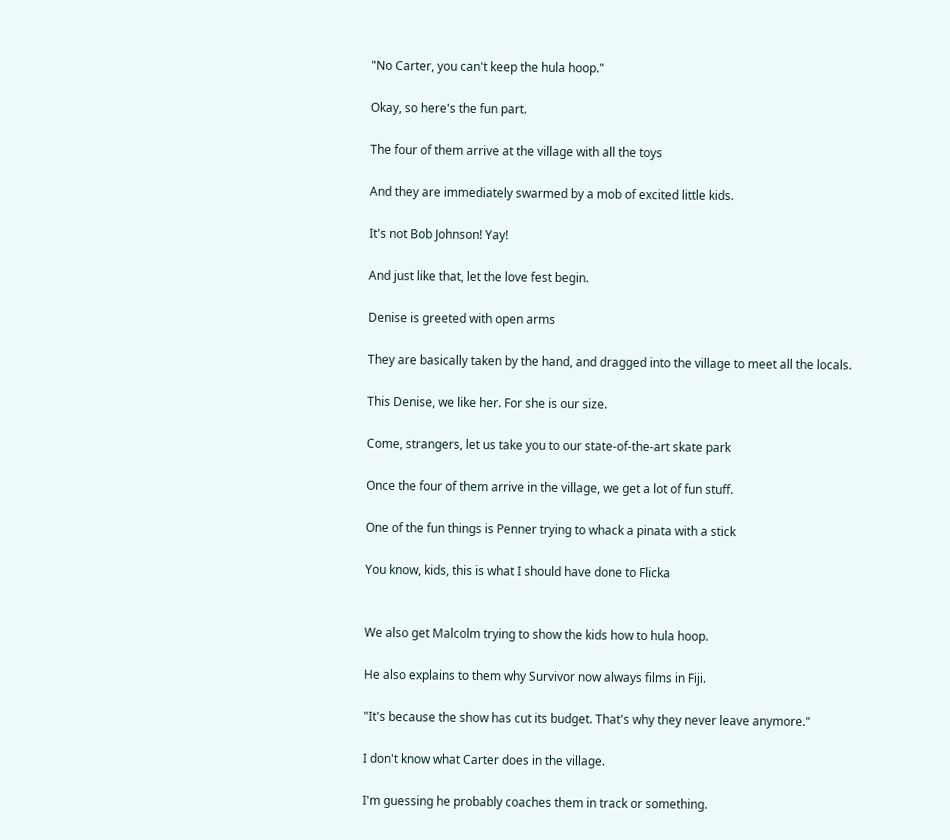"No Carter, you can't keep the hula hoop."

Okay, so here's the fun part.

The four of them arrive at the village with all the toys

And they are immediately swarmed by a mob of excited little kids.

It's not Bob Johnson! Yay!

And just like that, let the love fest begin.

Denise is greeted with open arms

They are basically taken by the hand, and dragged into the village to meet all the locals.

This Denise, we like her. For she is our size.

Come, strangers, let us take you to our state-of-the-art skate park

Once the four of them arrive in the village, we get a lot of fun stuff.

One of the fun things is Penner trying to whack a pinata with a stick

You know, kids, this is what I should have done to Flicka


We also get Malcolm trying to show the kids how to hula hoop.

He also explains to them why Survivor now always films in Fiji.

"It's because the show has cut its budget. That's why they never leave anymore."

I don't know what Carter does in the village.

I'm guessing he probably coaches them in track or something.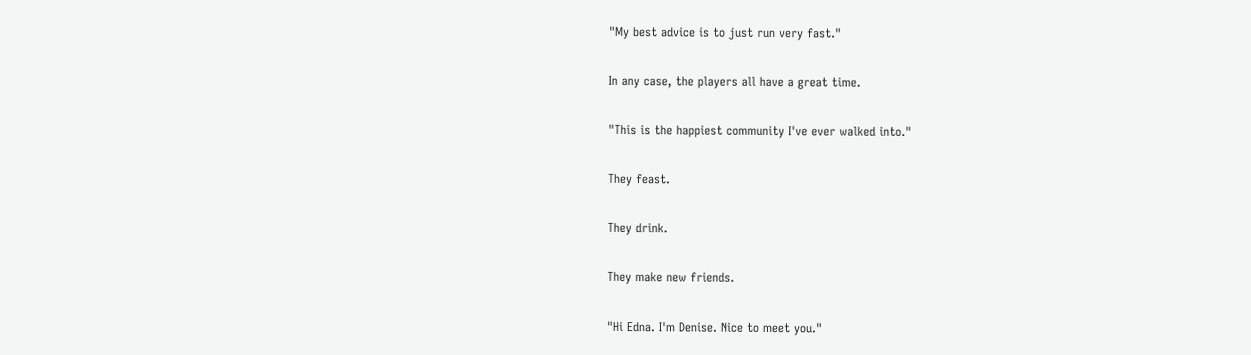"My best advice is to just run very fast."

In any case, the players all have a great time.

"This is the happiest community I've ever walked into."

They feast.

They drink.

They make new friends.

"Hi Edna. I'm Denise. Nice to meet you."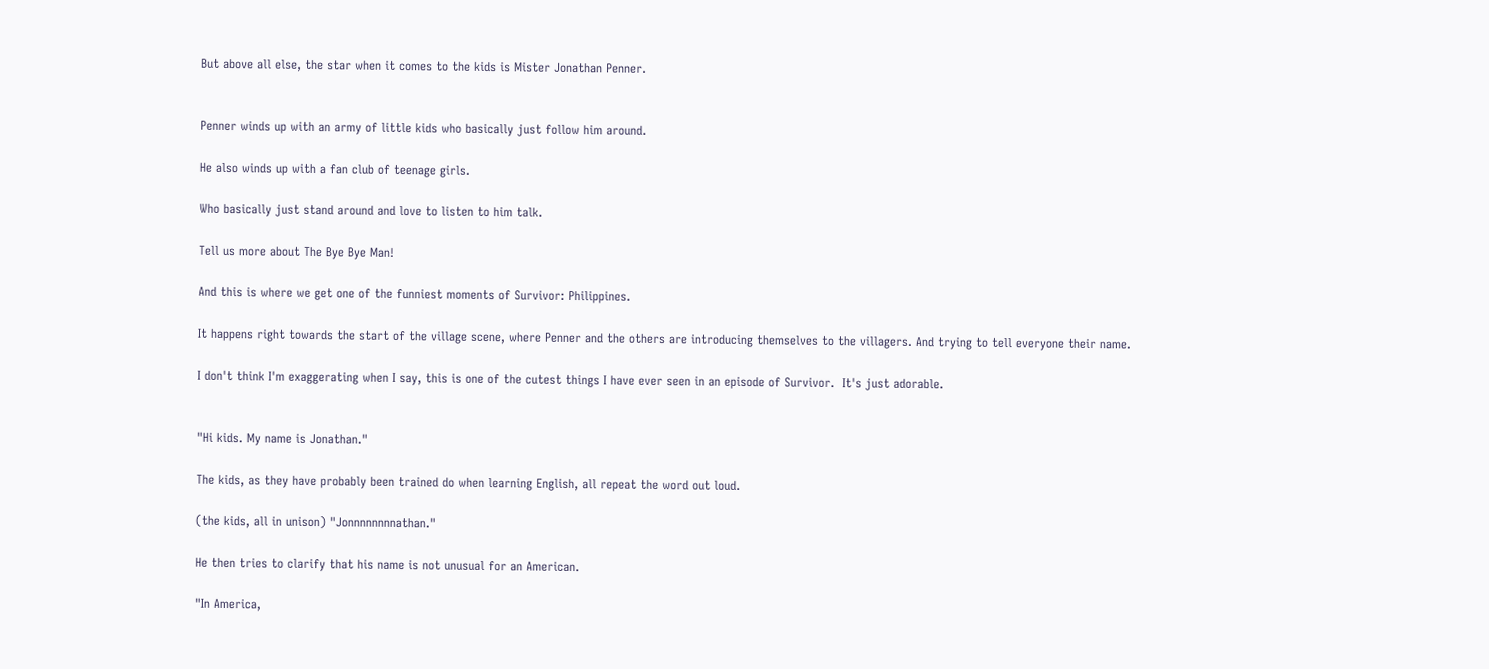But above all else, the star when it comes to the kids is Mister Jonathan Penner.


Penner winds up with an army of little kids who basically just follow him around.

He also winds up with a fan club of teenage girls.

Who basically just stand around and love to listen to him talk.

Tell us more about The Bye Bye Man!

And this is where we get one of the funniest moments of Survivor: Philippines.

It happens right towards the start of the village scene, where Penner and the others are introducing themselves to the villagers. And trying to tell everyone their name.

I don't think I'm exaggerating when I say, this is one of the cutest things I have ever seen in an episode of Survivor.  It's just adorable.


"Hi kids. My name is Jonathan."

The kids, as they have probably been trained do when learning English, all repeat the word out loud.

(the kids, all in unison) "Jonnnnnnnnathan."

He then tries to clarify that his name is not unusual for an American.

"In America,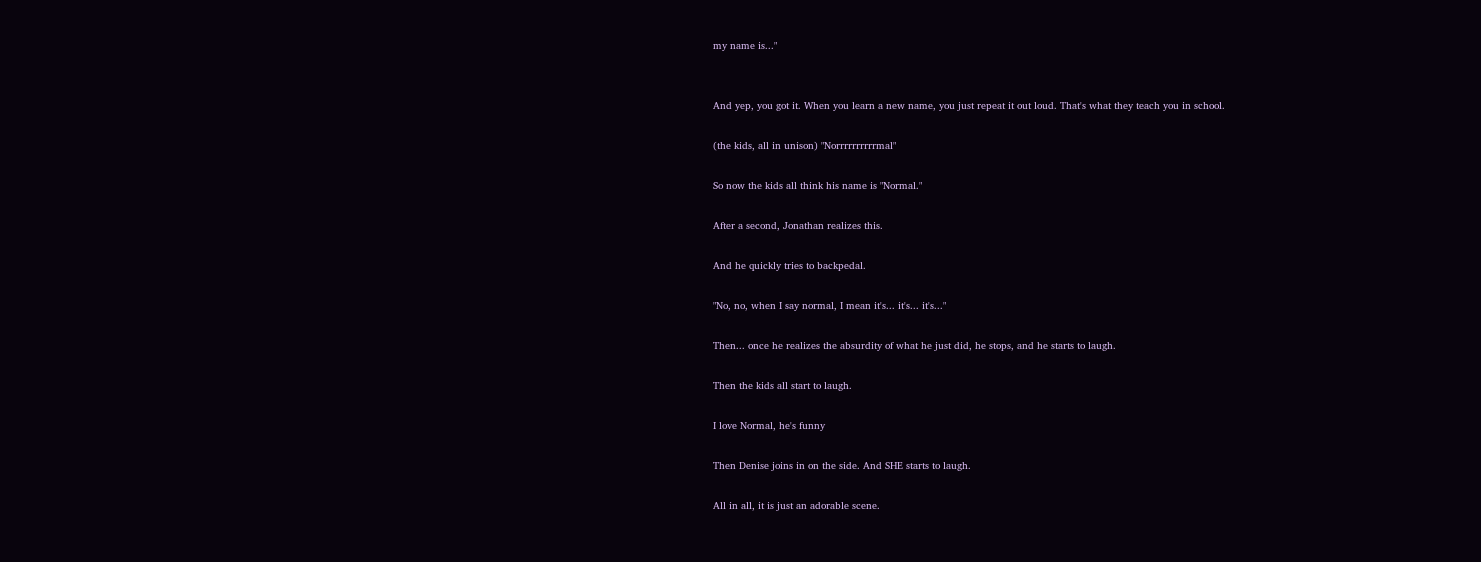my name is..."


And yep, you got it. When you learn a new name, you just repeat it out loud. That's what they teach you in school.

(the kids, all in unison) "Norrrrrrrrrrmal"

So now the kids all think his name is "Normal."

After a second, Jonathan realizes this.

And he quickly tries to backpedal.

"No, no, when I say normal, I mean it's... it's... it's..."

Then... once he realizes the absurdity of what he just did, he stops, and he starts to laugh.

Then the kids all start to laugh.

I love Normal, he's funny

Then Denise joins in on the side. And SHE starts to laugh.

All in all, it is just an adorable scene.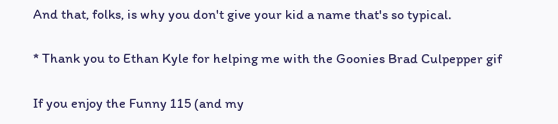And that, folks, is why you don't give your kid a name that's so typical.

* Thank you to Ethan Kyle for helping me with the Goonies Brad Culpepper gif

If you enjoy the Funny 115 (and my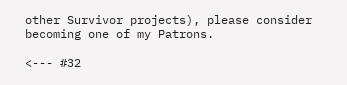other Survivor projects), please consider becoming one of my Patrons.

<--- #32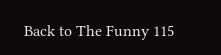Back to The Funny 115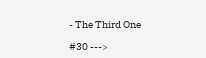- The Third One

#30 --->